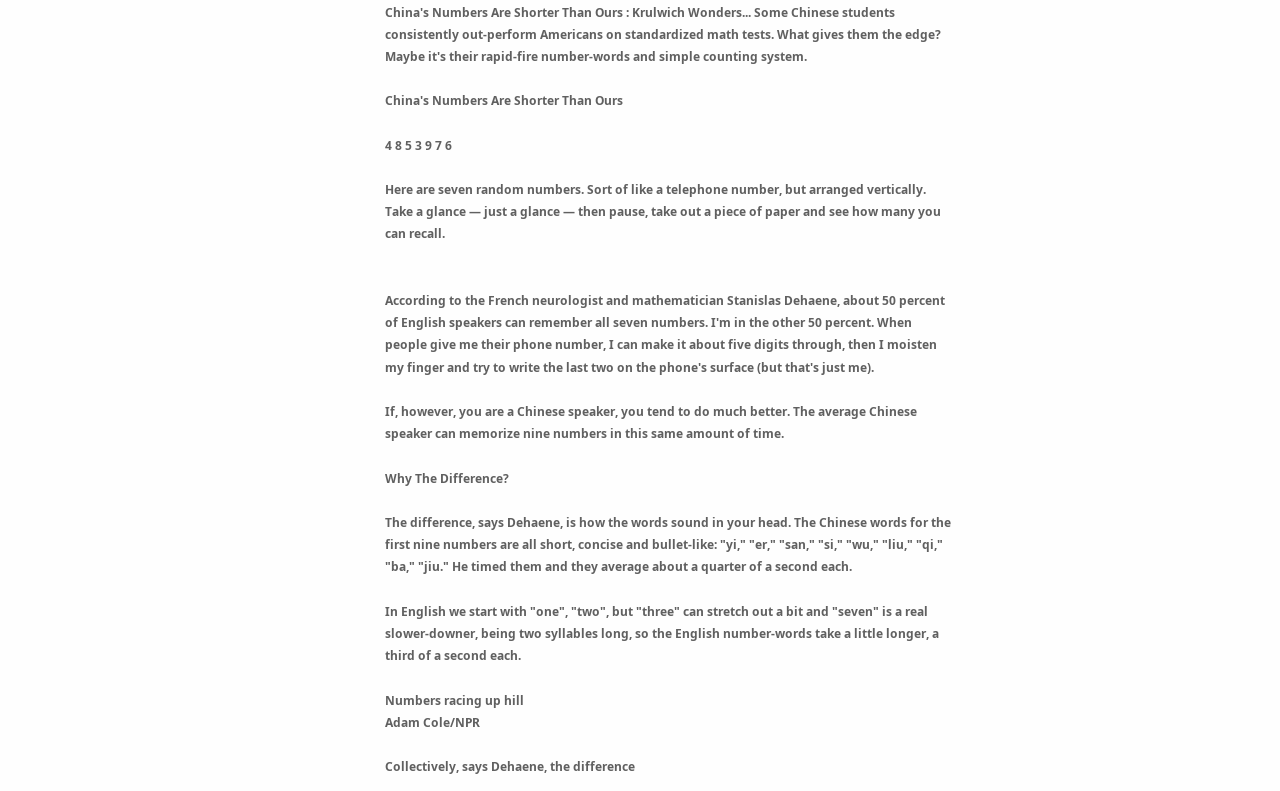China's Numbers Are Shorter Than Ours : Krulwich Wonders... Some Chinese students consistently out-perform Americans on standardized math tests. What gives them the edge? Maybe it's their rapid-fire number-words and simple counting system.

China's Numbers Are Shorter Than Ours

4 8 5 3 9 7 6

Here are seven random numbers. Sort of like a telephone number, but arranged vertically. Take a glance — just a glance — then pause, take out a piece of paper and see how many you can recall.


According to the French neurologist and mathematician Stanislas Dehaene, about 50 percent of English speakers can remember all seven numbers. I'm in the other 50 percent. When people give me their phone number, I can make it about five digits through, then I moisten my finger and try to write the last two on the phone's surface (but that's just me).

If, however, you are a Chinese speaker, you tend to do much better. The average Chinese speaker can memorize nine numbers in this same amount of time.

Why The Difference?

The difference, says Dehaene, is how the words sound in your head. The Chinese words for the first nine numbers are all short, concise and bullet-like: "yi," "er," "san," "si," "wu," "liu," "qi," "ba," "jiu." He timed them and they average about a quarter of a second each.

In English we start with "one", "two", but "three" can stretch out a bit and "seven" is a real slower-downer, being two syllables long, so the English number-words take a little longer, a third of a second each.

Numbers racing up hill
Adam Cole/NPR

Collectively, says Dehaene, the difference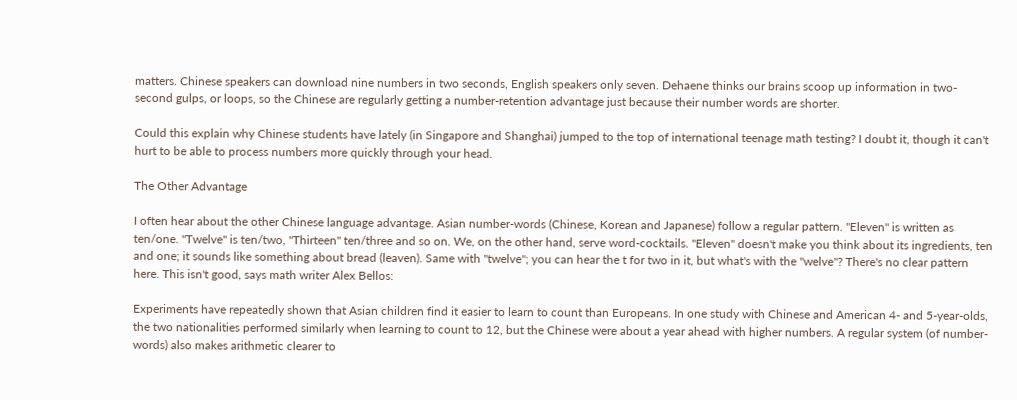matters. Chinese speakers can download nine numbers in two seconds, English speakers only seven. Dehaene thinks our brains scoop up information in two-second gulps, or loops, so the Chinese are regularly getting a number-retention advantage just because their number words are shorter.

Could this explain why Chinese students have lately (in Singapore and Shanghai) jumped to the top of international teenage math testing? I doubt it, though it can't hurt to be able to process numbers more quickly through your head.

The Other Advantage

I often hear about the other Chinese language advantage. Asian number-words (Chinese, Korean and Japanese) follow a regular pattern. "Eleven" is written as ten/one. "Twelve" is ten/two, "Thirteen" ten/three and so on. We, on the other hand, serve word-cocktails. "Eleven" doesn't make you think about its ingredients, ten and one; it sounds like something about bread (leaven). Same with "twelve"; you can hear the t for two in it, but what's with the "welve"? There's no clear pattern here. This isn't good, says math writer Alex Bellos:

Experiments have repeatedly shown that Asian children find it easier to learn to count than Europeans. In one study with Chinese and American 4- and 5-year-olds, the two nationalities performed similarly when learning to count to 12, but the Chinese were about a year ahead with higher numbers. A regular system (of number-words) also makes arithmetic clearer to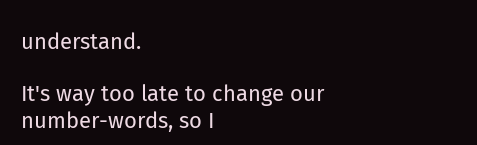understand.

It's way too late to change our number-words, so I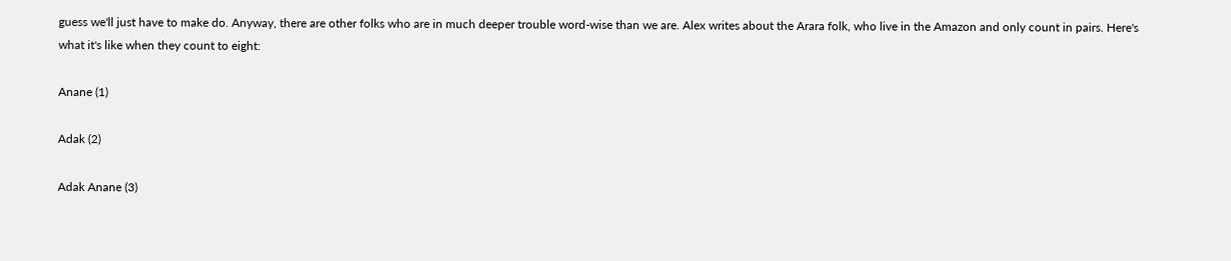guess we'll just have to make do. Anyway, there are other folks who are in much deeper trouble word-wise than we are. Alex writes about the Arara folk, who live in the Amazon and only count in pairs. Here's what it's like when they count to eight:

Anane (1)

Adak (2)

Adak Anane (3)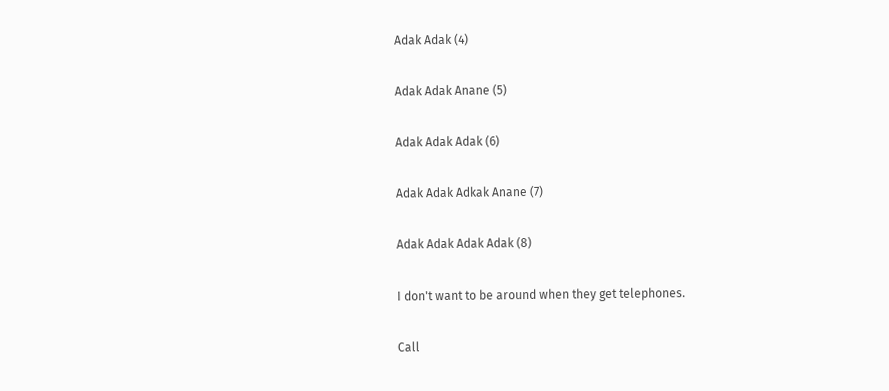Adak Adak (4)

Adak Adak Anane (5)

Adak Adak Adak (6)

Adak Adak Adkak Anane (7)

Adak Adak Adak Adak (8)

I don't want to be around when they get telephones.

Call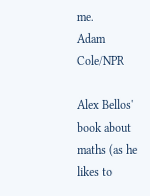me.
Adam Cole/NPR

Alex Bellos' book about maths (as he likes to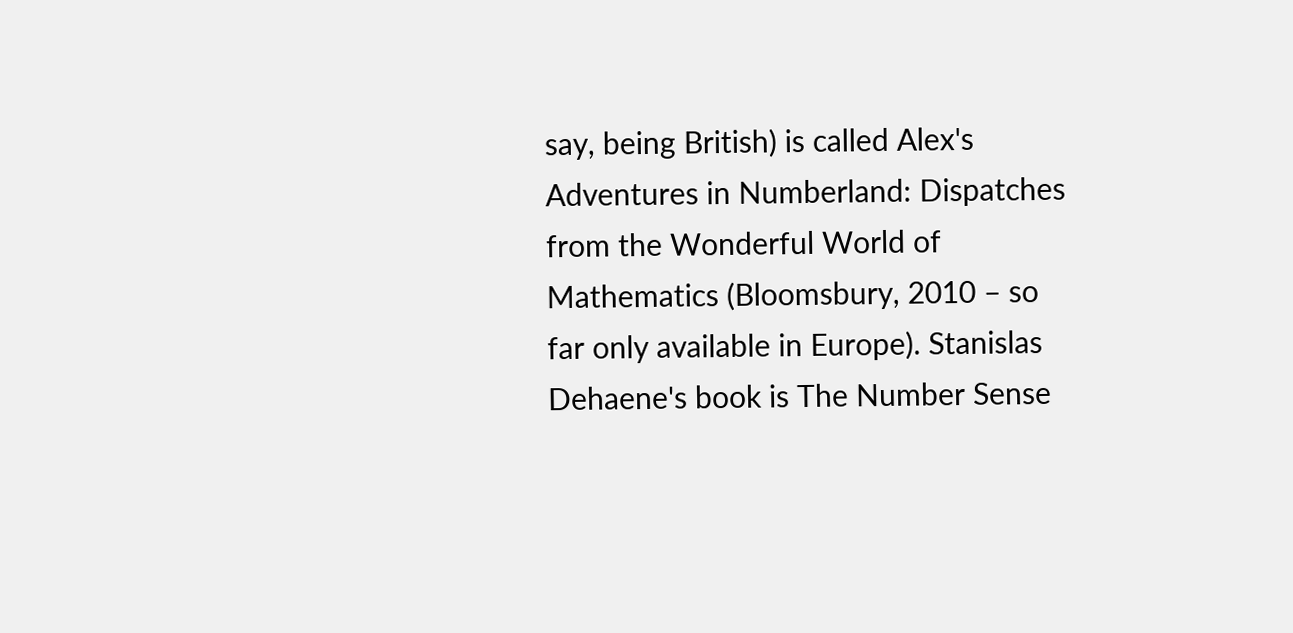say, being British) is called Alex's Adventures in Numberland: Dispatches from the Wonderful World of Mathematics (Bloomsbury, 2010 – so far only available in Europe). Stanislas Dehaene's book is The Number Sense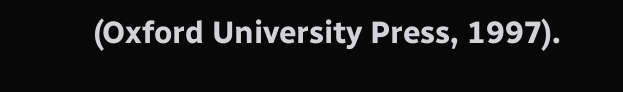(Oxford University Press, 1997).